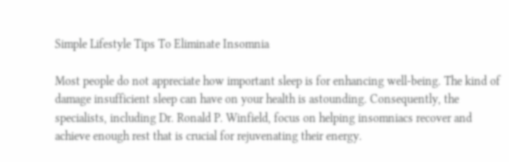Simple Lifestyle Tips To Eliminate Insomnia

Most people do not appreciate how important sleep is for enhancing well-being. The kind of damage insufficient sleep can have on your health is astounding. Consequently, the specialists, including Dr. Ronald P. Winfield, focus on helping insomniacs recover and achieve enough rest that is crucial for rejuvenating their energy.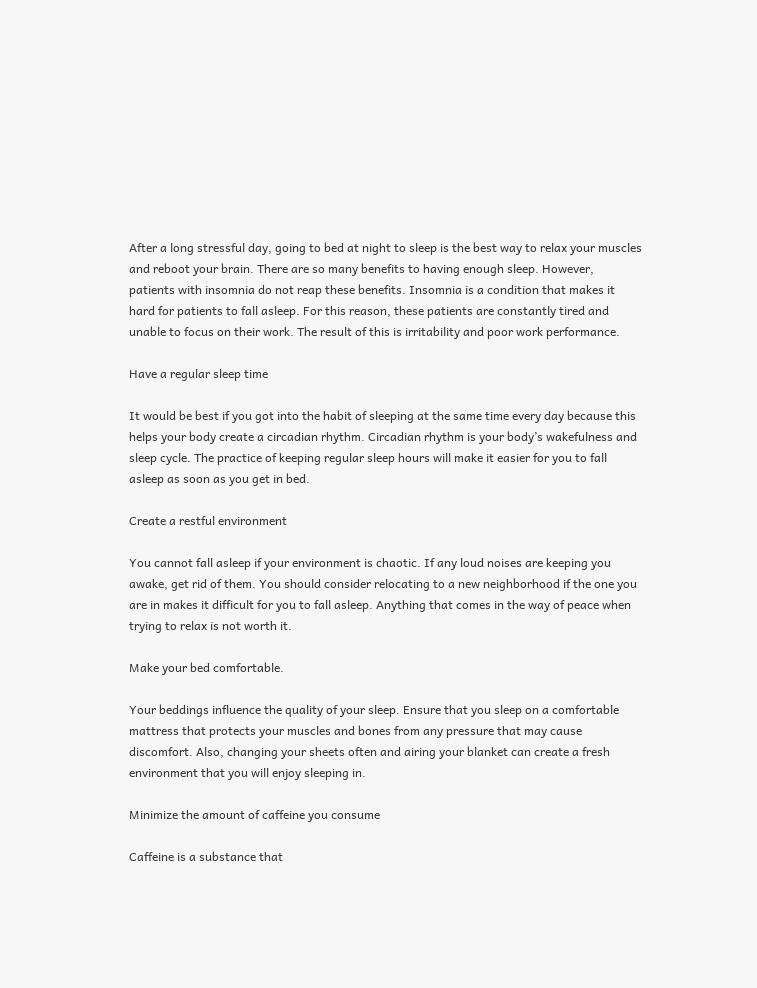After a long stressful day, going to bed at night to sleep is the best way to relax your muscles and reboot your brain. There are so many benefits to having enough sleep. However, patients with insomnia do not reap these benefits. Insomnia is a condition that makes it hard for patients to fall asleep. For this reason, these patients are constantly tired and unable to focus on their work. The result of this is irritability and poor work performance.

Have a regular sleep time

It would be best if you got into the habit of sleeping at the same time every day because this helps your body create a circadian rhythm. Circadian rhythm is your body’s wakefulness and sleep cycle. The practice of keeping regular sleep hours will make it easier for you to fall asleep as soon as you get in bed.

Create a restful environment

You cannot fall asleep if your environment is chaotic. If any loud noises are keeping you awake, get rid of them. You should consider relocating to a new neighborhood if the one you are in makes it difficult for you to fall asleep. Anything that comes in the way of peace when trying to relax is not worth it.

Make your bed comfortable.

Your beddings influence the quality of your sleep. Ensure that you sleep on a comfortable mattress that protects your muscles and bones from any pressure that may cause discomfort. Also, changing your sheets often and airing your blanket can create a fresh environment that you will enjoy sleeping in.

Minimize the amount of caffeine you consume

Caffeine is a substance that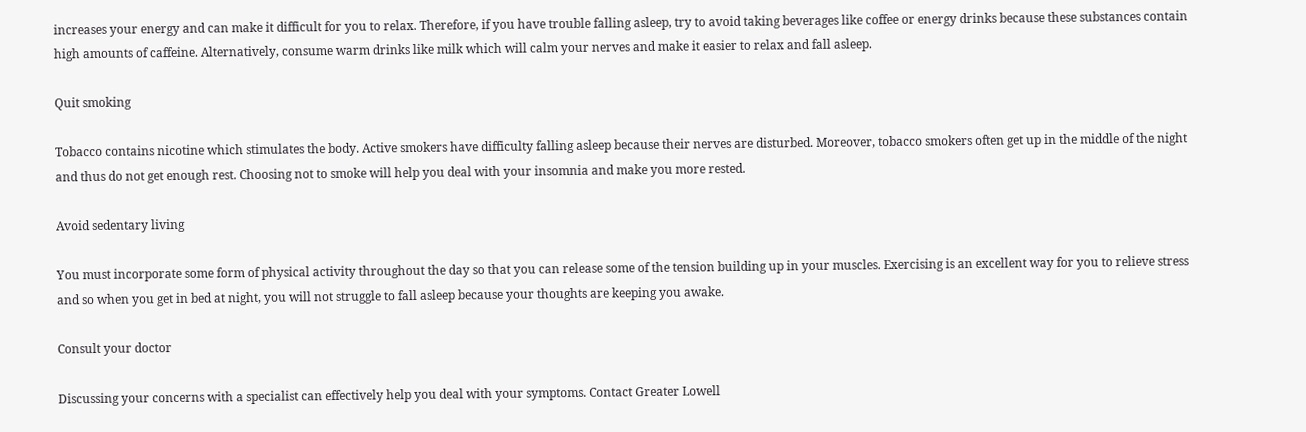increases your energy and can make it difficult for you to relax. Therefore, if you have trouble falling asleep, try to avoid taking beverages like coffee or energy drinks because these substances contain high amounts of caffeine. Alternatively, consume warm drinks like milk which will calm your nerves and make it easier to relax and fall asleep.

Quit smoking

Tobacco contains nicotine which stimulates the body. Active smokers have difficulty falling asleep because their nerves are disturbed. Moreover, tobacco smokers often get up in the middle of the night and thus do not get enough rest. Choosing not to smoke will help you deal with your insomnia and make you more rested.

Avoid sedentary living

You must incorporate some form of physical activity throughout the day so that you can release some of the tension building up in your muscles. Exercising is an excellent way for you to relieve stress and so when you get in bed at night, you will not struggle to fall asleep because your thoughts are keeping you awake.

Consult your doctor

Discussing your concerns with a specialist can effectively help you deal with your symptoms. Contact Greater Lowell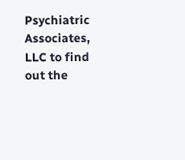Psychiatric Associates, LLC to find out the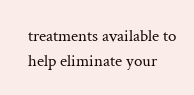treatments available to help eliminate your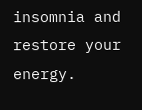insomnia and restore your energy.